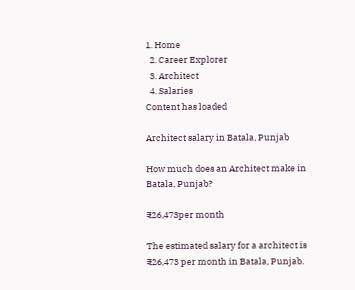1. Home
  2. Career Explorer
  3. Architect
  4. Salaries
Content has loaded

Architect salary in Batala, Punjab

How much does an Architect make in Batala, Punjab?

₹26,473per month

The estimated salary for a architect is ₹26,473 per month in Batala, Punjab.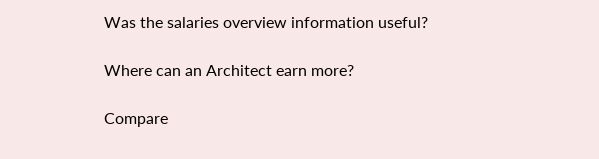Was the salaries overview information useful?

Where can an Architect earn more?

Compare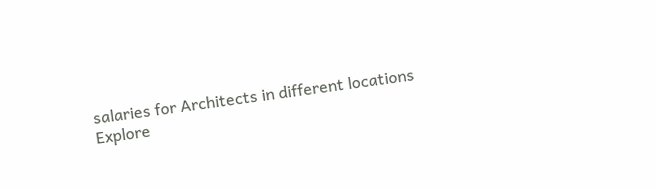salaries for Architects in different locations
Explore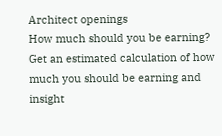Architect openings
How much should you be earning?
Get an estimated calculation of how much you should be earning and insight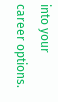into your career options.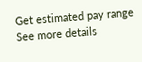Get estimated pay range
See more details